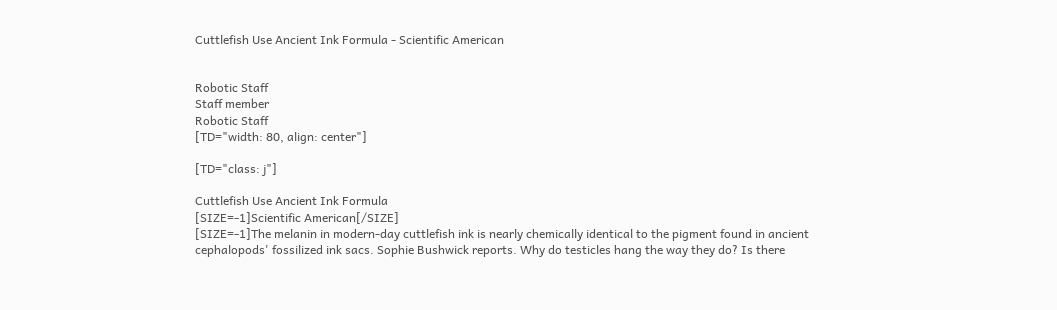Cuttlefish Use Ancient Ink Formula - Scientific American


Robotic Staff
Staff member
Robotic Staff
[TD="width: 80, align: center"]

[TD="class: j"]

Cuttlefish Use Ancient Ink Formula
[SIZE=-1]Scientific American[/SIZE]
[SIZE=-1]The melanin in modern-day cuttlefish ink is nearly chemically identical to the pigment found in ancient cephalopods' fossilized ink sacs. Sophie Bushwick reports. Why do testicles hang the way they do? Is there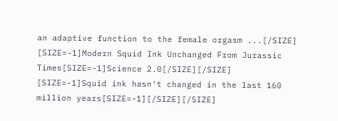an adaptive function to the female orgasm ...[/SIZE]
[SIZE=-1]Modern Squid Ink Unchanged From Jurassic Times[SIZE=-1]Science 2.0[/SIZE][/SIZE]
[SIZE=-1]Squid ink hasn't changed in the last 160 million years[SIZE=-1][/SIZE][/SIZE]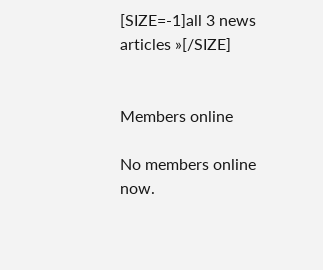[SIZE=-1]all 3 news articles »[/SIZE]


Members online

No members online now.